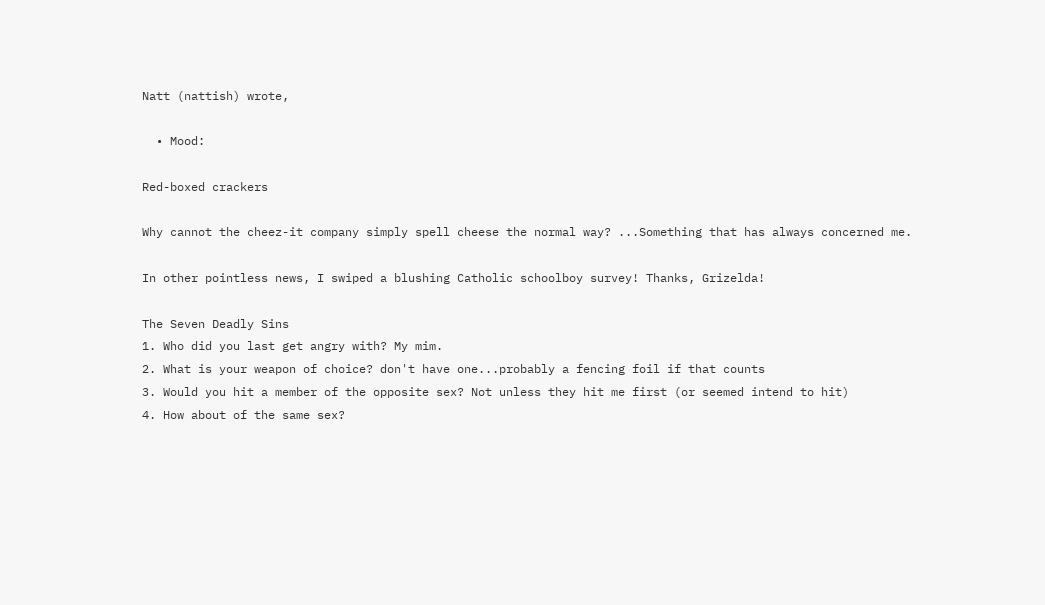Natt (nattish) wrote,

  • Mood:

Red-boxed crackers

Why cannot the cheez-it company simply spell cheese the normal way? ...Something that has always concerned me.

In other pointless news, I swiped a blushing Catholic schoolboy survey! Thanks, Grizelda!

The Seven Deadly Sins
1. Who did you last get angry with? My mim.
2. What is your weapon of choice? don't have one...probably a fencing foil if that counts
3. Would you hit a member of the opposite sex? Not unless they hit me first (or seemed intend to hit)
4. How about of the same sex?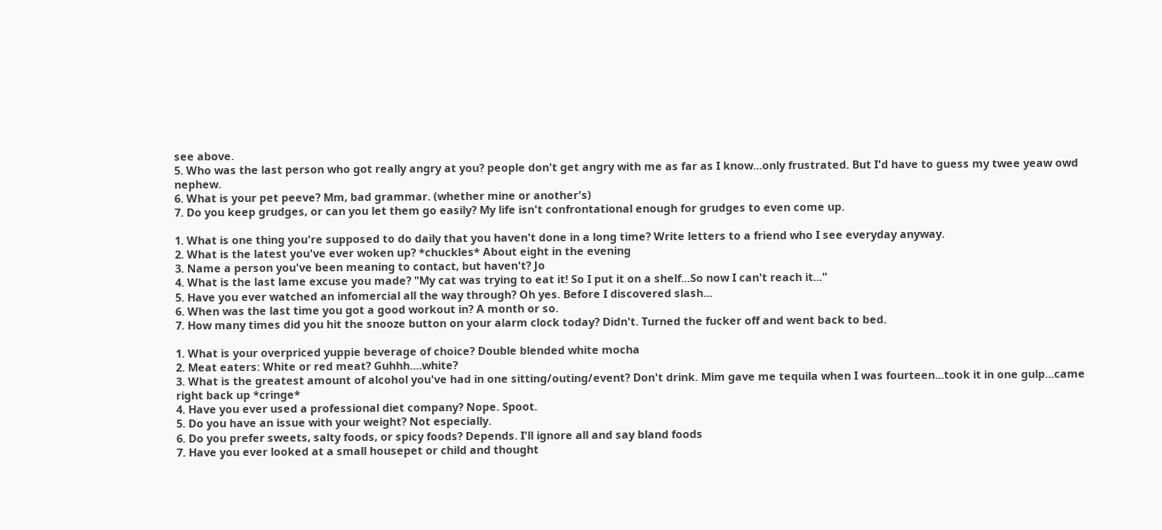see above.
5. Who was the last person who got really angry at you? people don't get angry with me as far as I know...only frustrated. But I'd have to guess my twee yeaw owd nephew.
6. What is your pet peeve? Mm, bad grammar. (whether mine or another's)
7. Do you keep grudges, or can you let them go easily? My life isn't confrontational enough for grudges to even come up.

1. What is one thing you're supposed to do daily that you haven't done in a long time? Write letters to a friend who I see everyday anyway.
2. What is the latest you've ever woken up? *chuckles* About eight in the evening
3. Name a person you've been meaning to contact, but haven't? Jo
4. What is the last lame excuse you made? "My cat was trying to eat it! So I put it on a shelf...So now I can't reach it..."
5. Have you ever watched an infomercial all the way through? Oh yes. Before I discovered slash...
6. When was the last time you got a good workout in? A month or so.
7. How many times did you hit the snooze button on your alarm clock today? Didn't. Turned the fucker off and went back to bed.

1. What is your overpriced yuppie beverage of choice? Double blended white mocha
2. Meat eaters: White or red meat? Guhhh....white?
3. What is the greatest amount of alcohol you've had in one sitting/outing/event? Don't drink. Mim gave me tequila when I was fourteen...took it in one gulp...came right back up *cringe*
4. Have you ever used a professional diet company? Nope. Spoot.
5. Do you have an issue with your weight? Not especially.
6. Do you prefer sweets, salty foods, or spicy foods? Depends. I'll ignore all and say bland foods
7. Have you ever looked at a small housepet or child and thought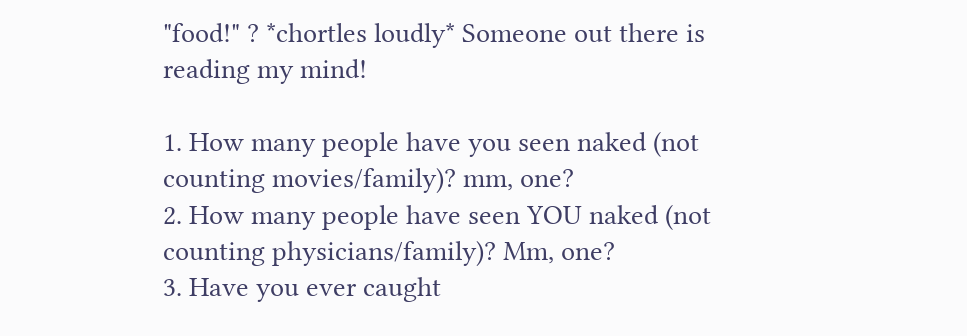"food!" ? *chortles loudly* Someone out there is reading my mind!

1. How many people have you seen naked (not counting movies/family)? mm, one?
2. How many people have seen YOU naked (not counting physicians/family)? Mm, one?
3. Have you ever caught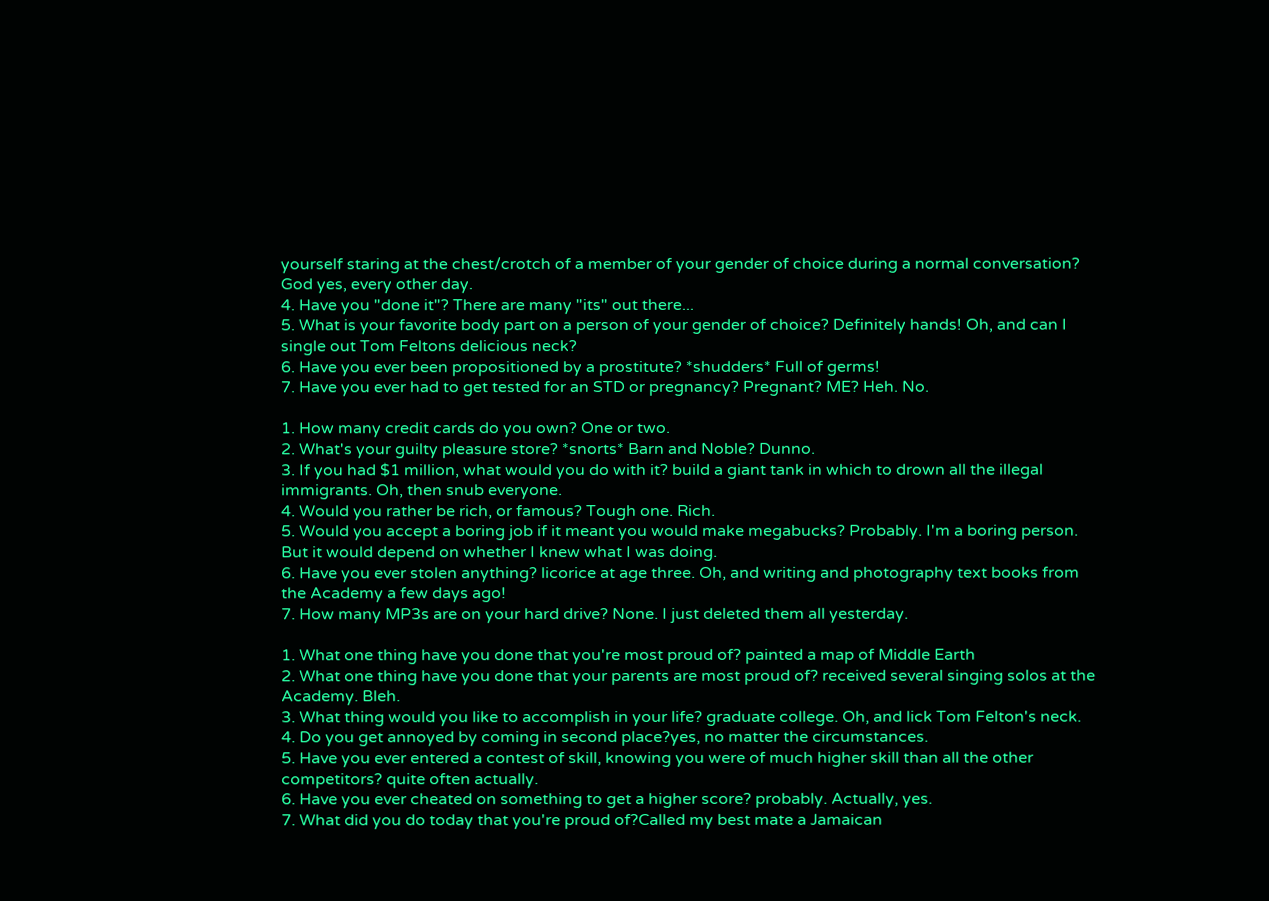yourself staring at the chest/crotch of a member of your gender of choice during a normal conversation? God yes, every other day.
4. Have you "done it"? There are many "its" out there...
5. What is your favorite body part on a person of your gender of choice? Definitely hands! Oh, and can I single out Tom Feltons delicious neck?
6. Have you ever been propositioned by a prostitute? *shudders* Full of germs!
7. Have you ever had to get tested for an STD or pregnancy? Pregnant? ME? Heh. No.

1. How many credit cards do you own? One or two.
2. What's your guilty pleasure store? *snorts* Barn and Noble? Dunno.
3. If you had $1 million, what would you do with it? build a giant tank in which to drown all the illegal immigrants. Oh, then snub everyone.
4. Would you rather be rich, or famous? Tough one. Rich.
5. Would you accept a boring job if it meant you would make megabucks? Probably. I'm a boring person. But it would depend on whether I knew what I was doing.
6. Have you ever stolen anything? licorice at age three. Oh, and writing and photography text books from the Academy a few days ago!
7. How many MP3s are on your hard drive? None. I just deleted them all yesterday.

1. What one thing have you done that you're most proud of? painted a map of Middle Earth
2. What one thing have you done that your parents are most proud of? received several singing solos at the Academy. Bleh.
3. What thing would you like to accomplish in your life? graduate college. Oh, and lick Tom Felton's neck.
4. Do you get annoyed by coming in second place?yes, no matter the circumstances.
5. Have you ever entered a contest of skill, knowing you were of much higher skill than all the other competitors? quite often actually.
6. Have you ever cheated on something to get a higher score? probably. Actually, yes.
7. What did you do today that you're proud of?Called my best mate a Jamaican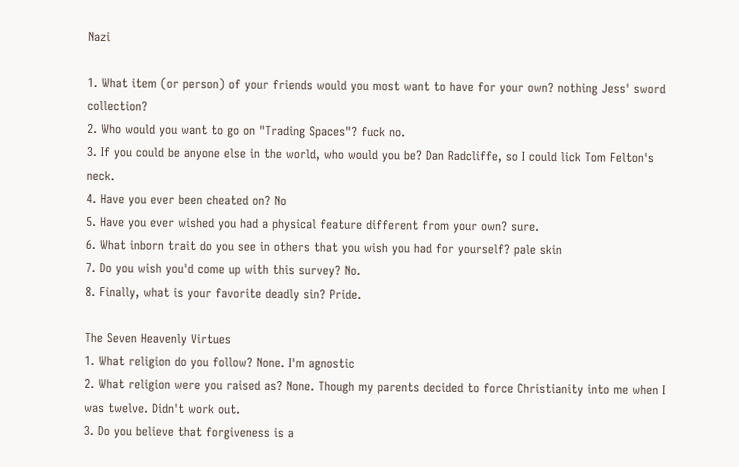Nazi

1. What item (or person) of your friends would you most want to have for your own? nothing Jess' sword collection?
2. Who would you want to go on "Trading Spaces"? fuck no.
3. If you could be anyone else in the world, who would you be? Dan Radcliffe, so I could lick Tom Felton's neck.
4. Have you ever been cheated on? No
5. Have you ever wished you had a physical feature different from your own? sure.
6. What inborn trait do you see in others that you wish you had for yourself? pale skin
7. Do you wish you'd come up with this survey? No.
8. Finally, what is your favorite deadly sin? Pride.

The Seven Heavenly Virtues
1. What religion do you follow? None. I'm agnostic
2. What religion were you raised as? None. Though my parents decided to force Christianity into me when I was twelve. Didn't work out.
3. Do you believe that forgiveness is a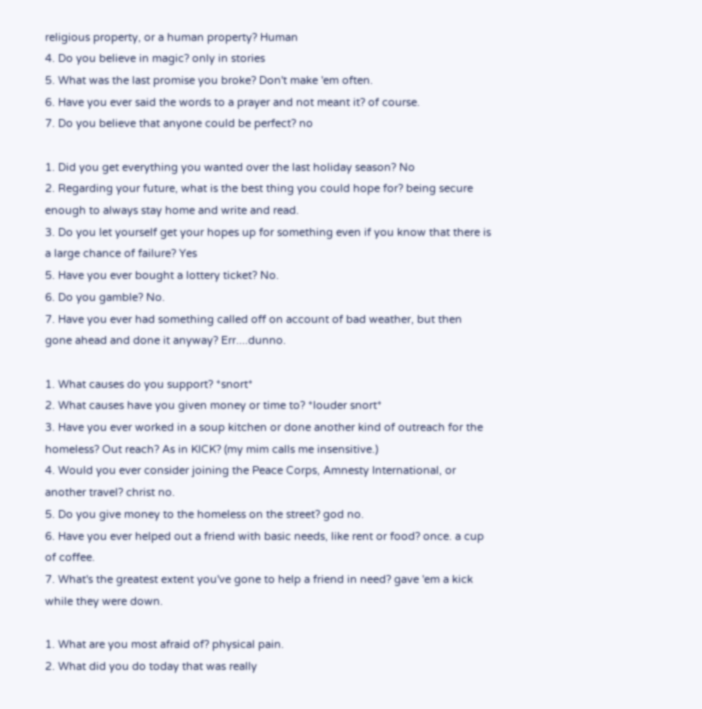religious property, or a human property? Human
4. Do you believe in magic? only in stories
5. What was the last promise you broke? Don't make 'em often.
6. Have you ever said the words to a prayer and not meant it? of course.
7. Do you believe that anyone could be perfect? no

1. Did you get everything you wanted over the last holiday season? No
2. Regarding your future, what is the best thing you could hope for? being secure enough to always stay home and write and read.
3. Do you let yourself get your hopes up for something even if you know that there is a large chance of failure? Yes
5. Have you ever bought a lottery ticket? No.
6. Do you gamble? No.
7. Have you ever had something called off on account of bad weather, but then gone ahead and done it anyway? Err....dunno.

1. What causes do you support? *snort*
2. What causes have you given money or time to? *louder snort*
3. Have you ever worked in a soup kitchen or done another kind of outreach for the homeless? Out reach? As in KICK? (my mim calls me insensitive.)
4. Would you ever consider joining the Peace Corps, Amnesty International, or another travel? christ no.
5. Do you give money to the homeless on the street? god no.
6. Have you ever helped out a friend with basic needs, like rent or food? once. a cup of coffee.
7. What's the greatest extent you've gone to help a friend in need? gave 'em a kick while they were down.

1. What are you most afraid of? physical pain.
2. What did you do today that was really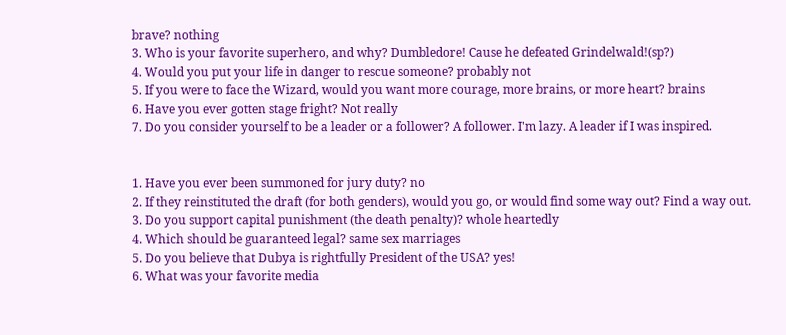brave? nothing
3. Who is your favorite superhero, and why? Dumbledore! Cause he defeated Grindelwald!(sp?)
4. Would you put your life in danger to rescue someone? probably not
5. If you were to face the Wizard, would you want more courage, more brains, or more heart? brains
6. Have you ever gotten stage fright? Not really
7. Do you consider yourself to be a leader or a follower? A follower. I'm lazy. A leader if I was inspired.


1. Have you ever been summoned for jury duty? no
2. If they reinstituted the draft (for both genders), would you go, or would find some way out? Find a way out.
3. Do you support capital punishment (the death penalty)? whole heartedly
4. Which should be guaranteed legal? same sex marriages
5. Do you believe that Dubya is rightfully President of the USA? yes!
6. What was your favorite media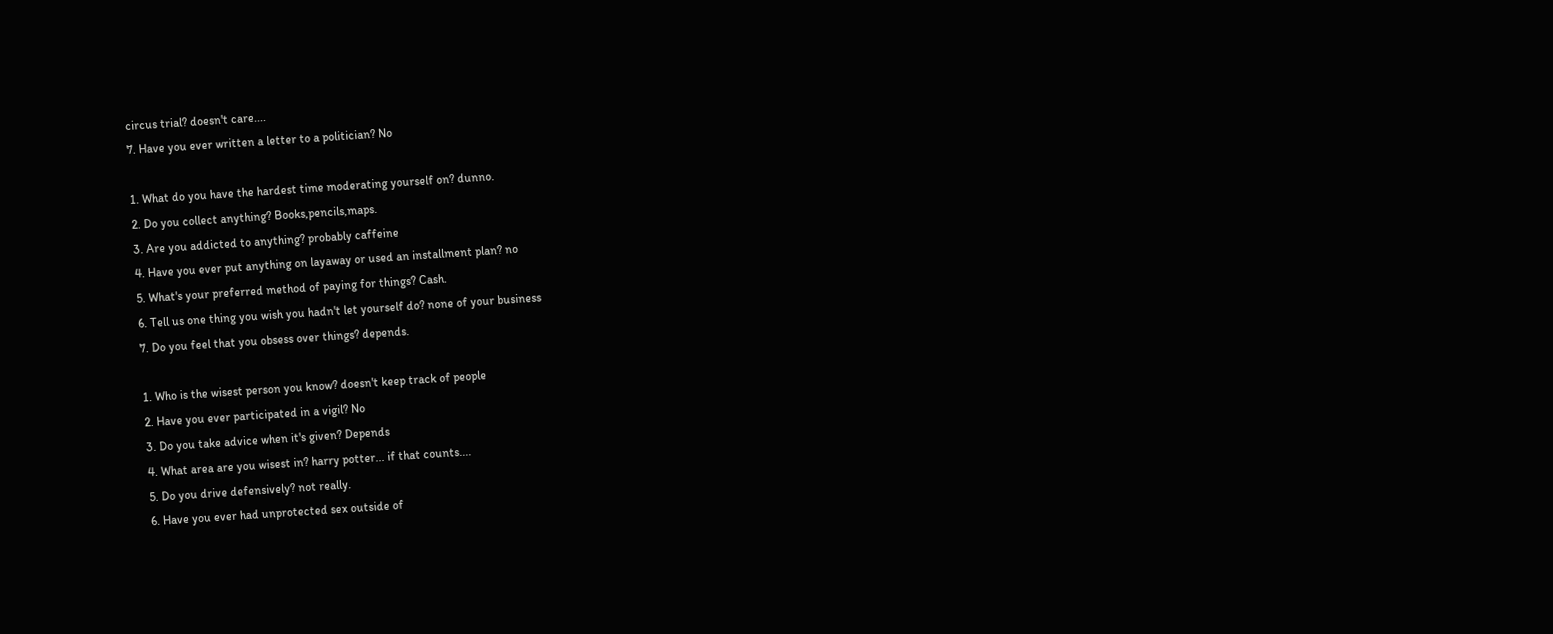circus trial? doesn't care....
7. Have you ever written a letter to a politician? No

1. What do you have the hardest time moderating yourself on? dunno.
2. Do you collect anything? Books,pencils,maps.
3. Are you addicted to anything? probably caffeine
4. Have you ever put anything on layaway or used an installment plan? no
5. What's your preferred method of paying for things? Cash.
6. Tell us one thing you wish you hadn't let yourself do? none of your business
7. Do you feel that you obsess over things? depends.

1. Who is the wisest person you know? doesn't keep track of people
2. Have you ever participated in a vigil? No
3. Do you take advice when it's given? Depends
4. What area are you wisest in? harry potter... if that counts....
5. Do you drive defensively? not really.
6. Have you ever had unprotected sex outside of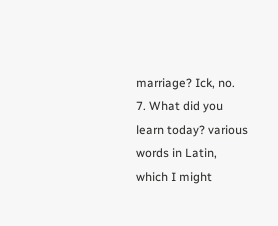marriage? Ick, no.
7. What did you learn today? various words in Latin, which I might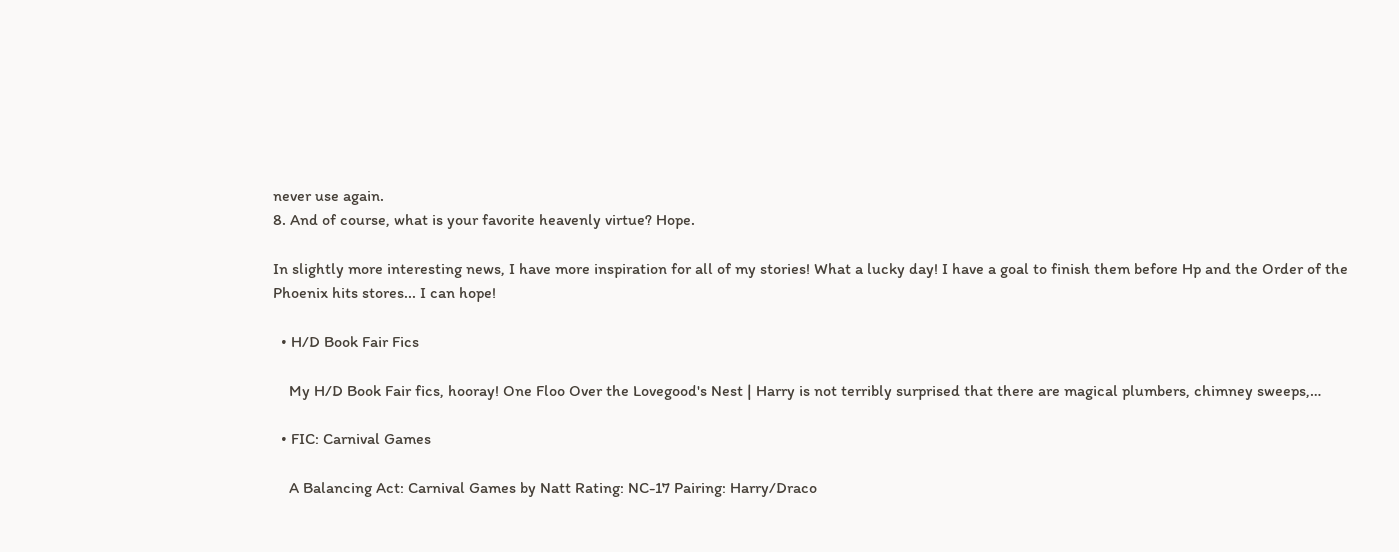never use again.
8. And of course, what is your favorite heavenly virtue? Hope.

In slightly more interesting news, I have more inspiration for all of my stories! What a lucky day! I have a goal to finish them before Hp and the Order of the Phoenix hits stores... I can hope!

  • H/D Book Fair Fics

    My H/D Book Fair fics, hooray! One Floo Over the Lovegood's Nest | Harry is not terribly surprised that there are magical plumbers, chimney sweeps,…

  • FIC: Carnival Games

    A Balancing Act: Carnival Games by Natt Rating: NC-17 Pairing: Harry/Draco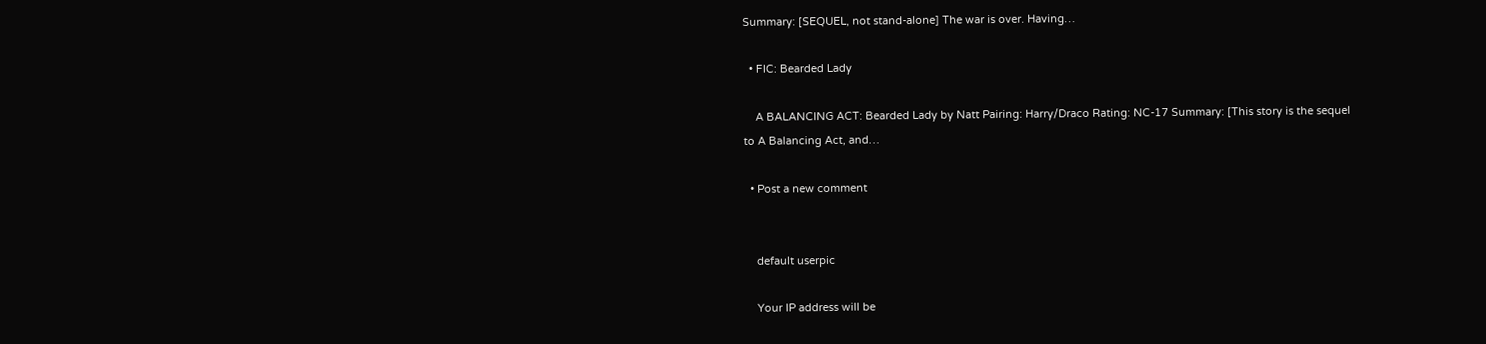Summary: [SEQUEL, not stand-alone] The war is over. Having…

  • FIC: Bearded Lady

    A BALANCING ACT: Bearded Lady by Natt Pairing: Harry/Draco Rating: NC-17 Summary: [This story is the sequel to A Balancing Act, and…

  • Post a new comment


    default userpic

    Your IP address will be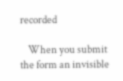recorded

    When you submit the form an invisible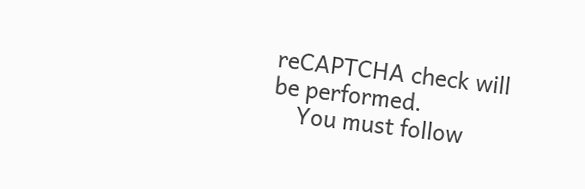reCAPTCHA check will be performed.
    You must follow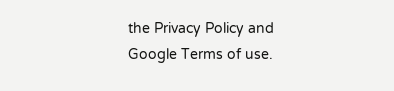the Privacy Policy and Google Terms of use.